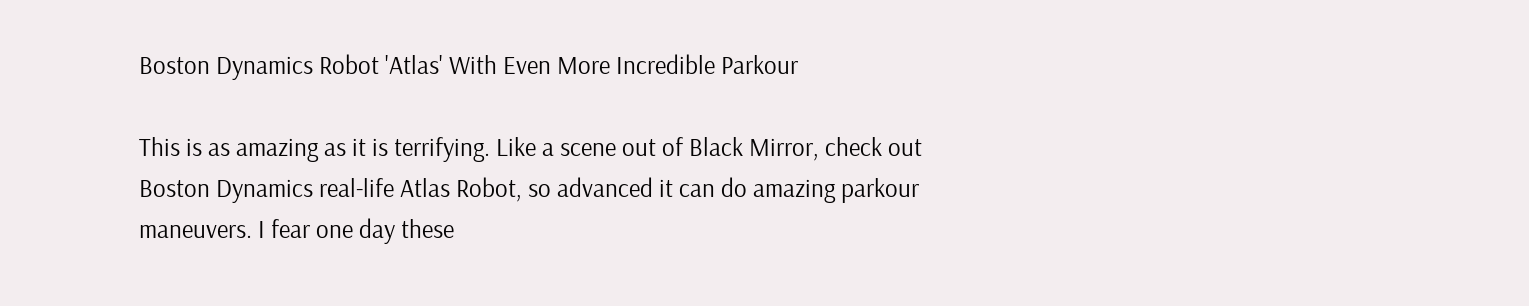Boston Dynamics Robot 'Atlas' With Even More Incredible Parkour

This is as amazing as it is terrifying. Like a scene out of Black Mirror, check out Boston Dynamics real-life Atlas Robot, so advanced it can do amazing parkour maneuvers. I fear one day these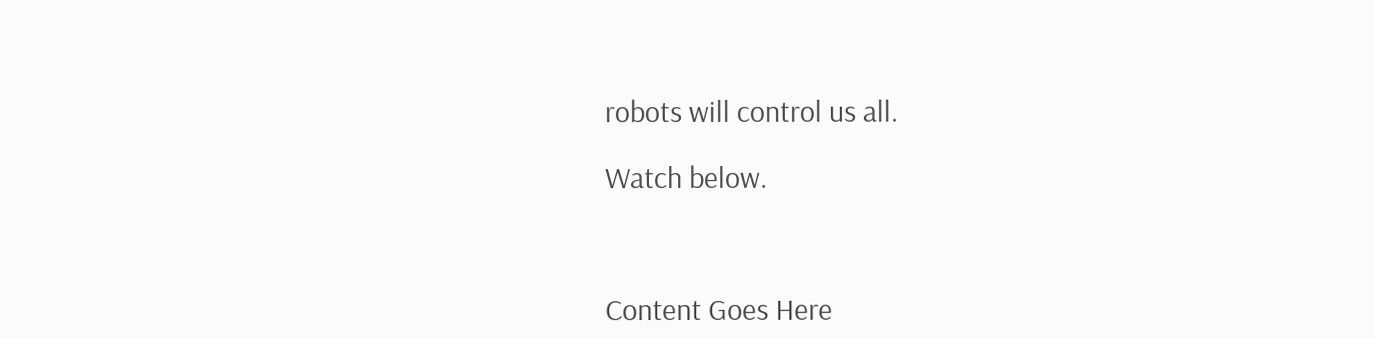robots will control us all.

Watch below.



Content Goes Here